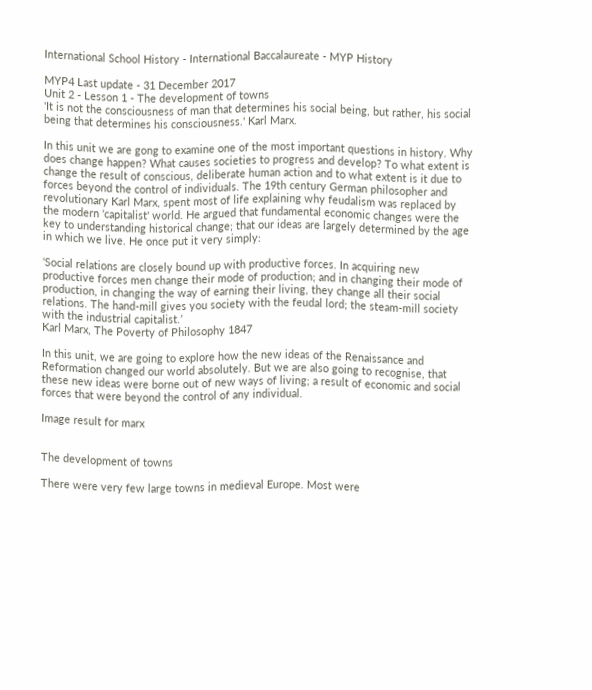International School History - International Baccalaureate - MYP History

MYP4 Last update - 31 December 2017
Unit 2 - Lesson 1 - The development of towns
'It is not the consciousness of man that determines his social being, but rather, his social being that determines his consciousness.' Karl Marx.

In this unit we are gong to examine one of the most important questions in history. Why does change happen? What causes societies to progress and develop? To what extent is change the result of conscious, deliberate human action and to what extent is it due to forces beyond the control of individuals. The 19th century German philosopher and revolutionary Karl Marx, spent most of life explaining why feudalism was replaced by the modern 'capitalist' world. He argued that fundamental economic changes were the key to understanding historical change; that our ideas are largely determined by the age in which we live. He once put it very simply:

‘Social relations are closely bound up with productive forces. In acquiring new productive forces men change their mode of production; and in changing their mode of production, in changing the way of earning their living, they change all their social relations. The hand-mill gives you society with the feudal lord; the steam-mill society with the industrial capitalist.’
Karl Marx, The Poverty of Philosophy 1847

In this unit, we are going to explore how the new ideas of the Renaissance and Reformation changed our world absolutely. But we are also going to recognise, that these new ideas were borne out of new ways of living; a result of economic and social forces that were beyond the control of any individual.

Image result for marx


The development of towns

There were very few large towns in medieval Europe. Most were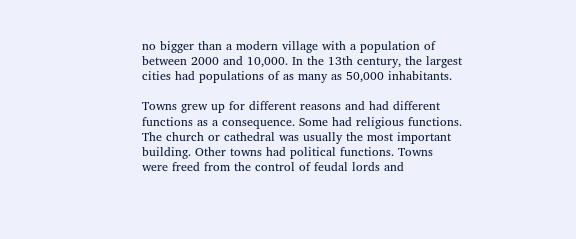no bigger than a modern village with a population of between 2000 and 10,000. In the 13th century, the largest cities had populations of as many as 50,000 inhabitants.

Towns grew up for different reasons and had different functions as a consequence. Some had religious functions. The church or cathedral was usually the most important building. Other towns had political functions. Towns were freed from the control of feudal lords and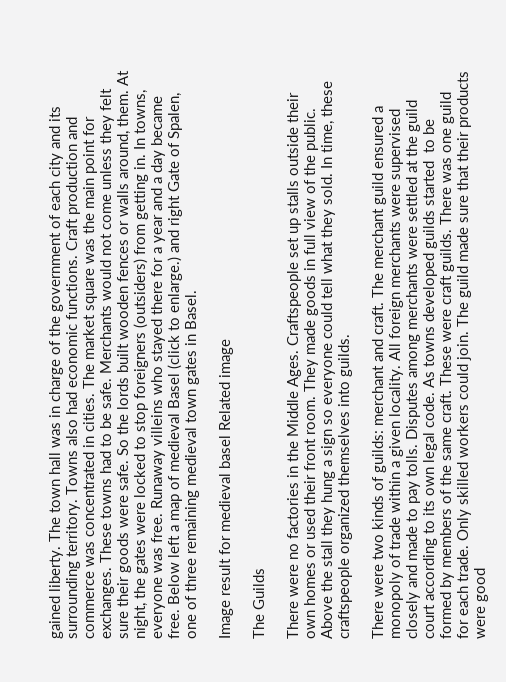gained liberty. The town hall was in charge of the government of each city and its surrounding territory. Towns also had economic functions. Craft production and commerce was concentrated in cities. The market square was the main point for exchanges. These towns had to be safe. Merchants would not come unless they felt sure their goods were safe. So the lords built wooden fences or walls around, them. At night, the gates were locked to stop foreigners (outsiders) from getting in. In towns, everyone was free. Runaway villeins who stayed there for a year and a day became free. Below left a map of medieval Basel (click to enlarge.) and right Gate of Spalen, one of three remaining medieval town gates in Basel.

Image result for medieval basel Related image

The Guilds

There were no factories in the Middle Ages. Craftspeople set up stalls outside their own homes or used their front room. They made goods in full view of the public. Above the stall they hung a sign so everyone could tell what they sold. In time, these craftspeople organized themselves into guilds.

There were two kinds of guilds: merchant and craft. The merchant guild ensured a monopoly of trade within a given locality. All foreign merchants were supervised closely and made to pay tolls. Disputes among merchants were settled at the guild court according to its own legal code. As towns developed guilds started  to be formed by members of the same craft. These were craft guilds. There was one guild for each trade. Only skilled workers could join. The guild made sure that their products were good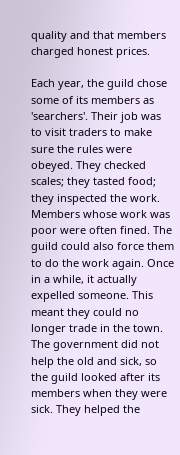quality and that members charged honest prices.

Each year, the guild chose some of its members as 'searchers'. Their job was to visit traders to make sure the rules were obeyed. They checked scales; they tasted food; they inspected the work. Members whose work was poor were often fined. The guild could also force them to do the work again. Once in a while, it actually expelled someone. This meant they could no longer trade in the town. The government did not help the old and sick, so the guild looked after its members when they were sick. They helped the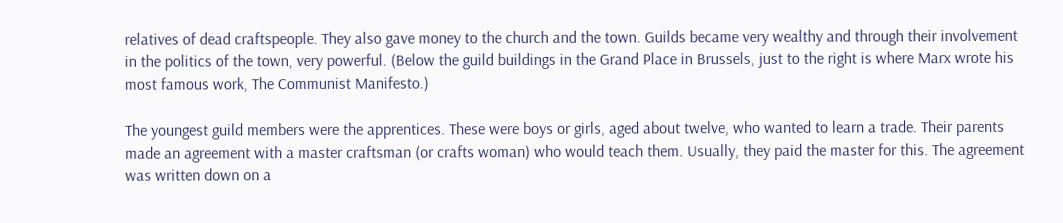relatives of dead craftspeople. They also gave money to the church and the town. Guilds became very wealthy and through their involvement in the politics of the town, very powerful. (Below the guild buildings in the Grand Place in Brussels, just to the right is where Marx wrote his most famous work, The Communist Manifesto.)

The youngest guild members were the apprentices. These were boys or girls, aged about twelve, who wanted to learn a trade. Their parents made an agreement with a master craftsman (or crafts woman) who would teach them. Usually, they paid the master for this. The agreement was written down on a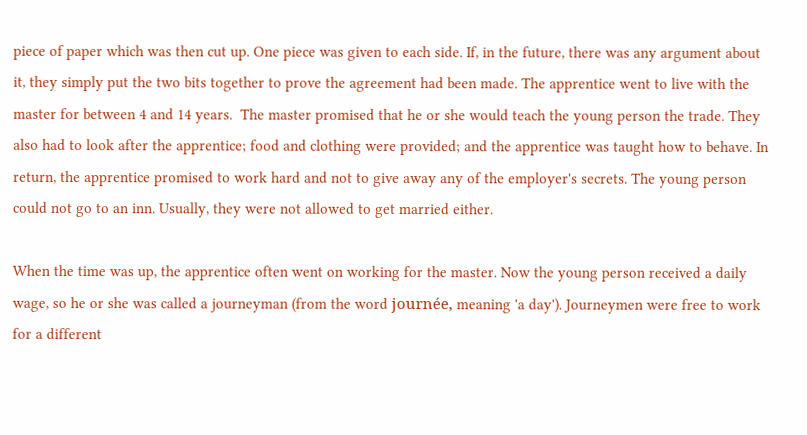piece of paper which was then cut up. One piece was given to each side. If, in the future, there was any argument about it, they simply put the two bits together to prove the agreement had been made. The apprentice went to live with the master for between 4 and 14 years.  The master promised that he or she would teach the young person the trade. They also had to look after the apprentice; food and clothing were provided; and the apprentice was taught how to behave. In return, the apprentice promised to work hard and not to give away any of the employer's secrets. The young person could not go to an inn. Usually, they were not allowed to get married either.

When the time was up, the apprentice often went on working for the master. Now the young person received a daily wage, so he or she was called a journeyman (from the word journée, meaning 'a day'). Journeymen were free to work for a different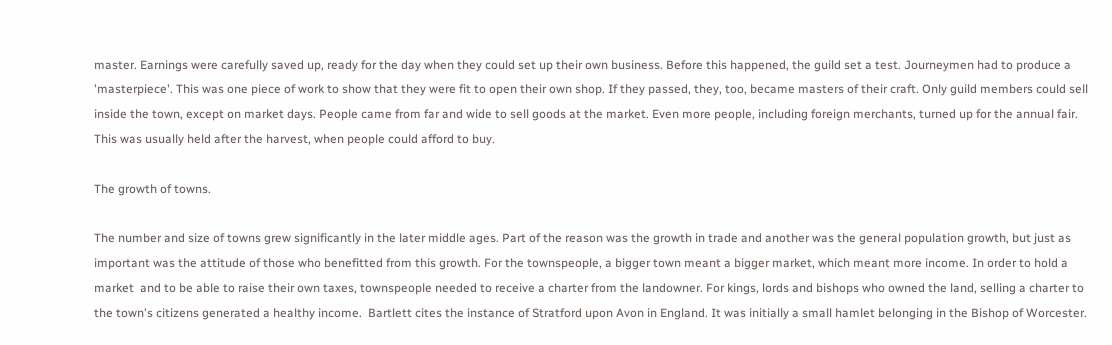master. Earnings were carefully saved up, ready for the day when they could set up their own business. Before this happened, the guild set a test. Journeymen had to produce a 'masterpiece'. This was one piece of work to show that they were fit to open their own shop. If they passed, they, too, became masters of their craft. Only guild members could sell inside the town, except on market days. People came from far and wide to sell goods at the market. Even more people, including foreign merchants, turned up for the annual fair. This was usually held after the harvest, when people could afford to buy.

The growth of towns.

The number and size of towns grew significantly in the later middle ages. Part of the reason was the growth in trade and another was the general population growth, but just as important was the attitude of those who benefitted from this growth. For the townspeople, a bigger town meant a bigger market, which meant more income. In order to hold a market  and to be able to raise their own taxes, townspeople needed to receive a charter from the landowner. For kings, lords and bishops who owned the land, selling a charter to the town's citizens generated a healthy income.  Bartlett cites the instance of Stratford upon Avon in England. It was initially a small hamlet belonging in the Bishop of Worcester.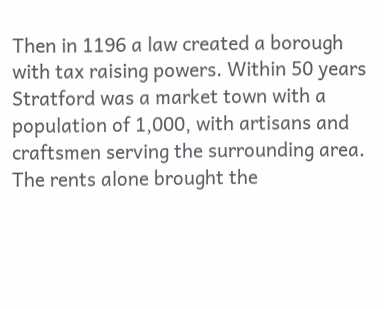Then in 1196 a law created a borough with tax raising powers. Within 50 years Stratford was a market town with a population of 1,000, with artisans and craftsmen serving the surrounding area. The rents alone brought the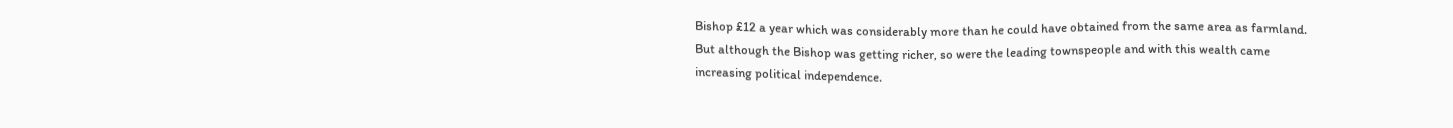Bishop £12 a year which was considerably more than he could have obtained from the same area as farmland. But although the Bishop was getting richer, so were the leading townspeople and with this wealth came increasing political independence.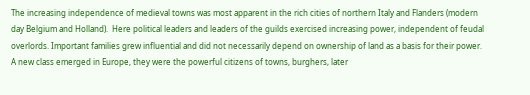The increasing independence of medieval towns was most apparent in the rich cities of northern Italy and Flanders (modern day Belgium and Holland).  Here political leaders and leaders of the guilds exercised increasing power, independent of feudal overlords. Important families grew influential and did not necessarily depend on ownership of land as a basis for their power. A new class emerged in Europe, they were the powerful citizens of towns, burghers, later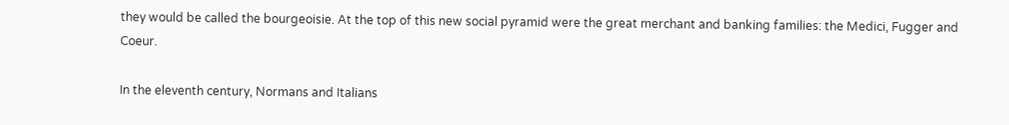they would be called the bourgeoisie. At the top of this new social pyramid were the great merchant and banking families: the Medici, Fugger and Coeur.

In the eleventh century, Normans and Italians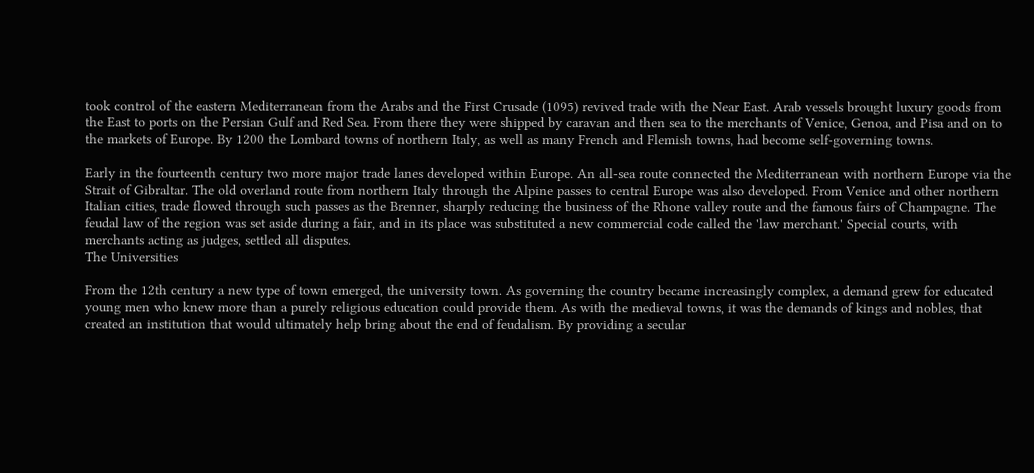took control of the eastern Mediterranean from the Arabs and the First Crusade (1095) revived trade with the Near East. Arab vessels brought luxury goods from the East to ports on the Persian Gulf and Red Sea. From there they were shipped by caravan and then sea to the merchants of Venice, Genoa, and Pisa and on to the markets of Europe. By 1200 the Lombard towns of northern Italy, as well as many French and Flemish towns, had become self-governing towns.

Early in the fourteenth century two more major trade lanes developed within Europe. An all-sea route connected the Mediterranean with northern Europe via the Strait of Gibraltar. The old overland route from northern Italy through the Alpine passes to central Europe was also developed. From Venice and other northern Italian cities, trade flowed through such passes as the Brenner, sharply reducing the business of the Rhone valley route and the famous fairs of Champagne. The feudal law of the region was set aside during a fair, and in its place was substituted a new commercial code called the 'law merchant.' Special courts, with merchants acting as judges, settled all disputes.
The Universities

From the 12th century a new type of town emerged, the university town. As governing the country became increasingly complex, a demand grew for educated young men who knew more than a purely religious education could provide them. As with the medieval towns, it was the demands of kings and nobles, that created an institution that would ultimately help bring about the end of feudalism. By providing a secular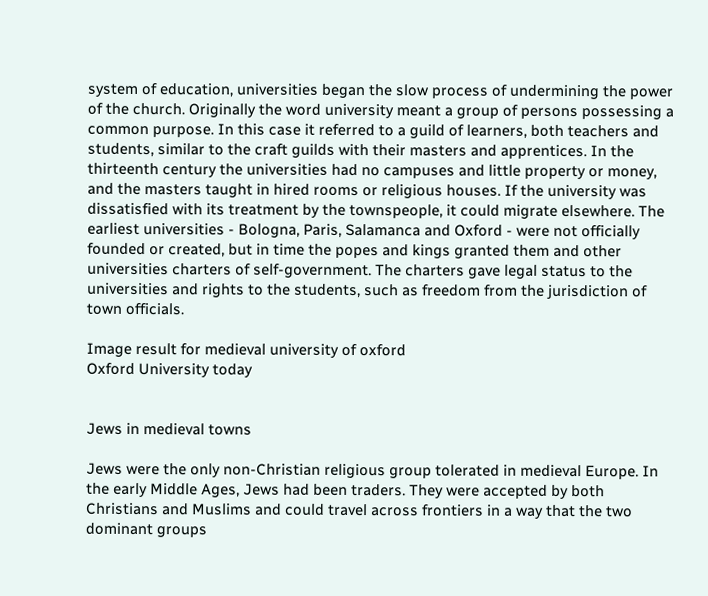system of education, universities began the slow process of undermining the power of the church. Originally the word university meant a group of persons possessing a common purpose. In this case it referred to a guild of learners, both teachers and students, similar to the craft guilds with their masters and apprentices. In the thirteenth century the universities had no campuses and little property or money, and the masters taught in hired rooms or religious houses. If the university was dissatisfied with its treatment by the townspeople, it could migrate elsewhere. The earliest universities - Bologna, Paris, Salamanca and Oxford - were not officially founded or created, but in time the popes and kings granted them and other universities charters of self-government. The charters gave legal status to the universities and rights to the students, such as freedom from the jurisdiction of town officials.

Image result for medieval university of oxford
Oxford University today


Jews in medieval towns

Jews were the only non-Christian religious group tolerated in medieval Europe. In the early Middle Ages, Jews had been traders. They were accepted by both Christians and Muslims and could travel across frontiers in a way that the two dominant groups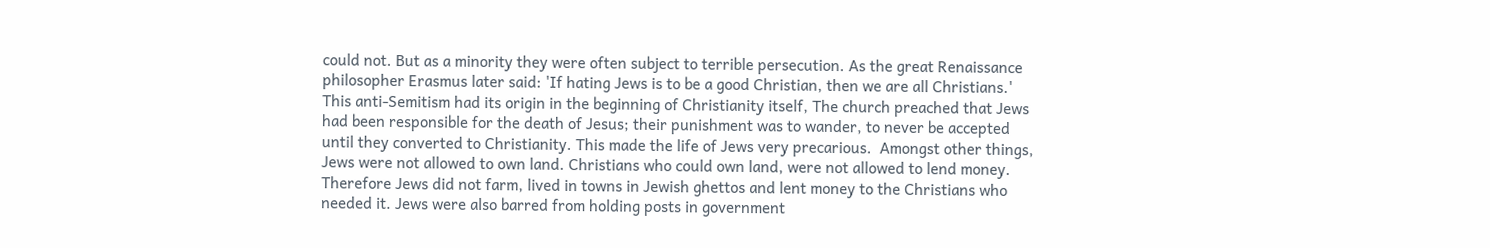could not. But as a minority they were often subject to terrible persecution. As the great Renaissance philosopher Erasmus later said: 'If hating Jews is to be a good Christian, then we are all Christians.' This anti-Semitism had its origin in the beginning of Christianity itself, The church preached that Jews had been responsible for the death of Jesus; their punishment was to wander, to never be accepted until they converted to Christianity. This made the life of Jews very precarious.  Amongst other things, Jews were not allowed to own land. Christians who could own land, were not allowed to lend money. Therefore Jews did not farm, lived in towns in Jewish ghettos and lent money to the Christians who needed it. Jews were also barred from holding posts in government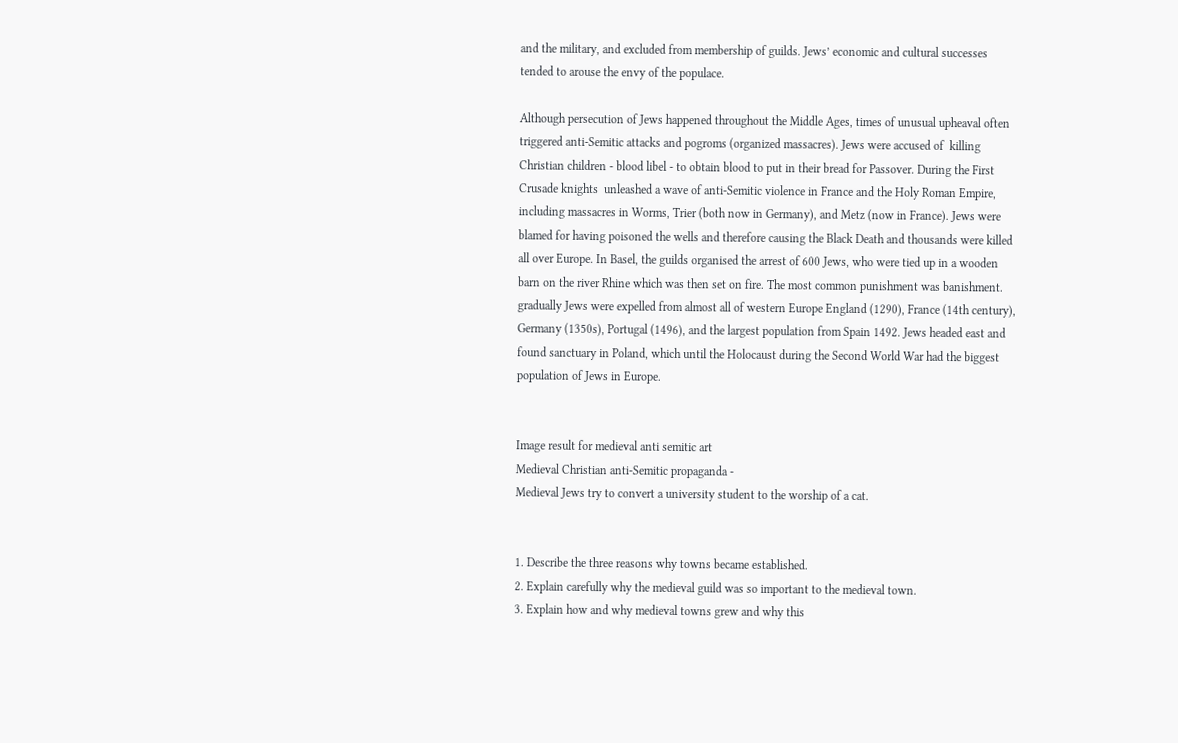and the military, and excluded from membership of guilds. Jews’ economic and cultural successes tended to arouse the envy of the populace.

Although persecution of Jews happened throughout the Middle Ages, times of unusual upheaval often triggered anti-Semitic attacks and pogroms (organized massacres). Jews were accused of  killing Christian children - blood libel - to obtain blood to put in their bread for Passover. During the First Crusade knights  unleashed a wave of anti-Semitic violence in France and the Holy Roman Empire, including massacres in Worms, Trier (both now in Germany), and Metz (now in France). Jews were blamed for having poisoned the wells and therefore causing the Black Death and thousands were killed all over Europe. In Basel, the guilds organised the arrest of 600 Jews, who were tied up in a wooden barn on the river Rhine which was then set on fire. The most common punishment was banishment. gradually Jews were expelled from almost all of western Europe England (1290), France (14th century), Germany (1350s), Portugal (1496), and the largest population from Spain 1492. Jews headed east and found sanctuary in Poland, which until the Holocaust during the Second World War had the biggest population of Jews in Europe.


Image result for medieval anti semitic art
Medieval Christian anti-Semitic propaganda -
Medieval Jews try to convert a university student to the worship of a cat.


1. Describe the three reasons why towns became established.
2. Explain carefully why the medieval guild was so important to the medieval town.
3. Explain how and why medieval towns grew and why this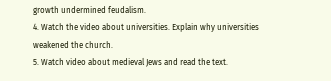growth undermined feudalism.
4. Watch the video about universities. Explain why universities weakened the church.
5. Watch video about medieval Jews and read the text.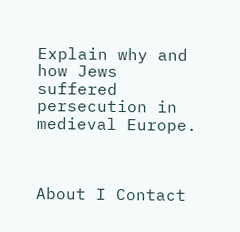Explain why and how Jews suffered persecution in medieval Europe.



About I Contact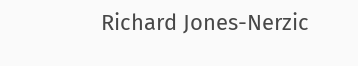Richard Jones-Nerzic